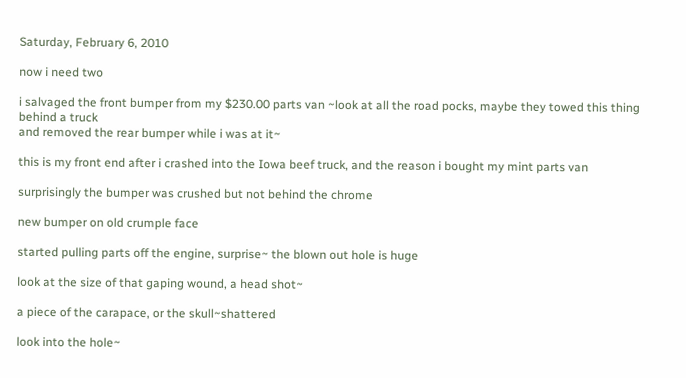Saturday, February 6, 2010

now i need two

i salvaged the front bumper from my $230.00 parts van ~look at all the road pocks, maybe they towed this thing behind a truck
and removed the rear bumper while i was at it~

this is my front end after i crashed into the Iowa beef truck, and the reason i bought my mint parts van

surprisingly the bumper was crushed but not behind the chrome

new bumper on old crumple face

started pulling parts off the engine, surprise~ the blown out hole is huge

look at the size of that gaping wound, a head shot~

a piece of the carapace, or the skull~shattered

look into the hole~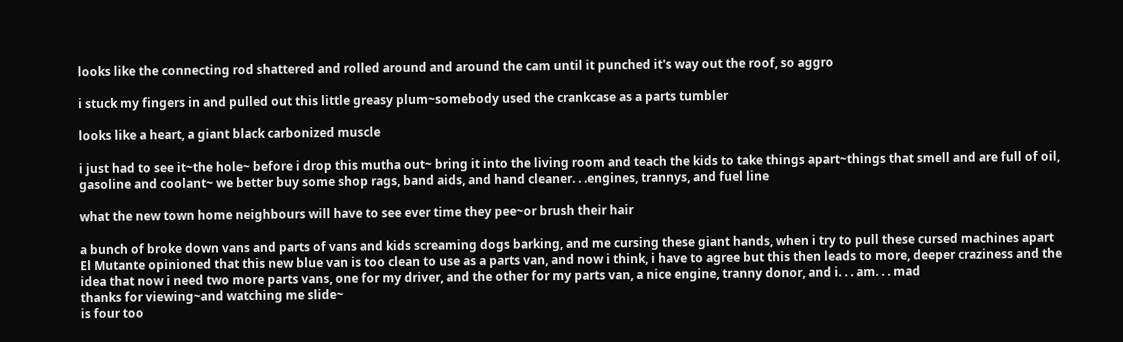looks like the connecting rod shattered and rolled around and around the cam until it punched it's way out the roof, so aggro

i stuck my fingers in and pulled out this little greasy plum~somebody used the crankcase as a parts tumbler

looks like a heart, a giant black carbonized muscle

i just had to see it~the hole~ before i drop this mutha out~ bring it into the living room and teach the kids to take things apart~things that smell and are full of oil, gasoline and coolant~ we better buy some shop rags, band aids, and hand cleaner. . .engines, trannys, and fuel line

what the new town home neighbours will have to see ever time they pee~or brush their hair

a bunch of broke down vans and parts of vans and kids screaming dogs barking, and me cursing these giant hands, when i try to pull these cursed machines apart
El Mutante opinioned that this new blue van is too clean to use as a parts van, and now i think, i have to agree but this then leads to more, deeper craziness and the idea that now i need two more parts vans, one for my driver, and the other for my parts van, a nice engine, tranny donor, and i. . . am. . . mad
thanks for viewing~and watching me slide~
is four too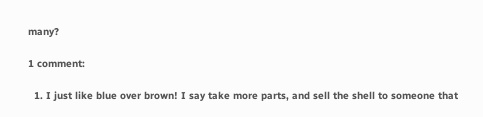many?

1 comment:

  1. I just like blue over brown! I say take more parts, and sell the shell to someone that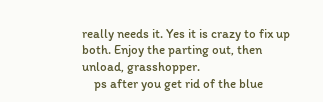really needs it. Yes it is crazy to fix up both. Enjoy the parting out, then unload, grasshopper.
    ps after you get rid of the blue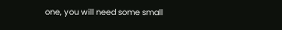one, you will need some small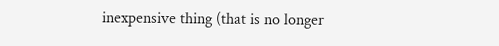inexpensive thing (that is no longer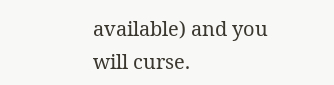available) and you will curse.